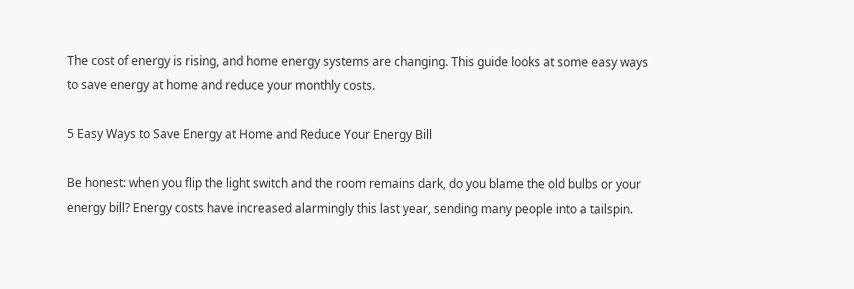The cost of energy is rising, and home energy systems are changing. This guide looks at some easy ways to save energy at home and reduce your monthly costs.

5 Easy Ways to Save Energy at Home and Reduce Your Energy Bill

Be honest: when you flip the light switch and the room remains dark, do you blame the old bulbs or your energy bill? Energy costs have increased alarmingly this last year, sending many people into a tailspin.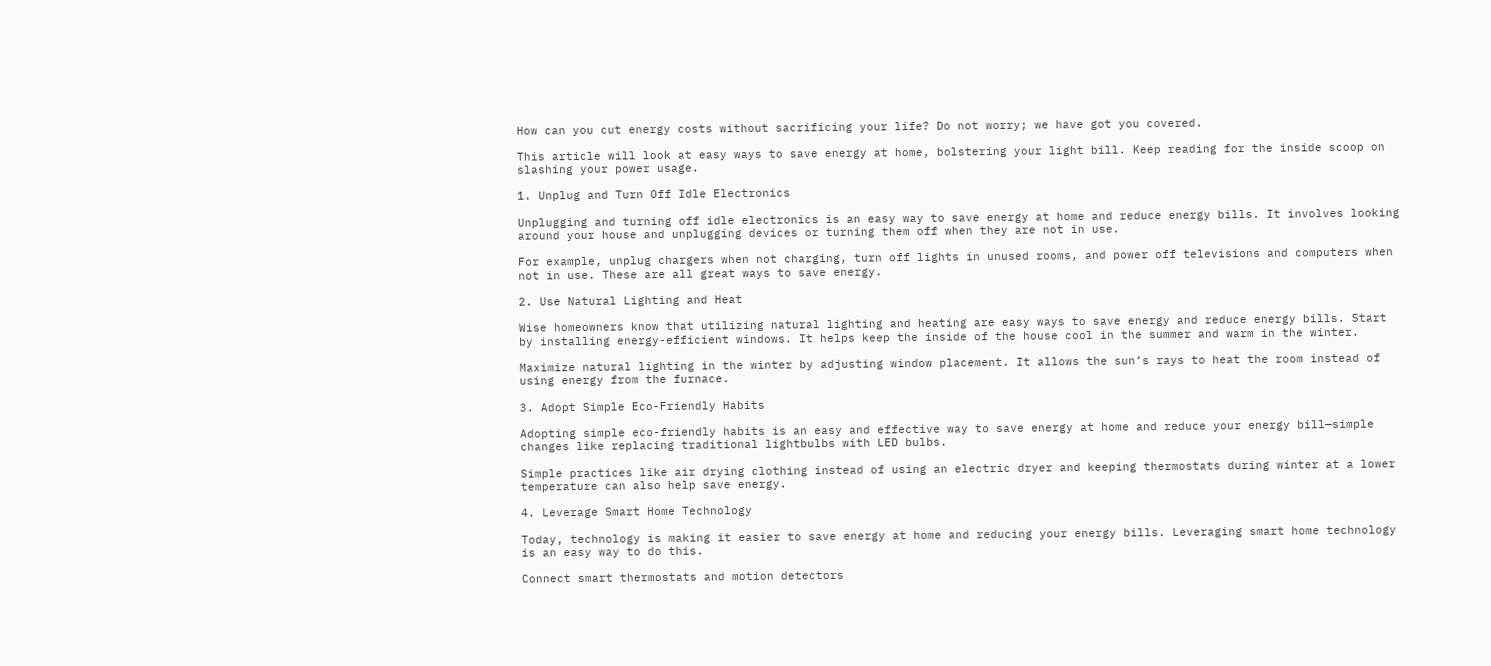How can you cut energy costs without sacrificing your life? Do not worry; we have got you covered.

This article will look at easy ways to save energy at home, bolstering your light bill. Keep reading for the inside scoop on slashing your power usage.

1. Unplug and Turn Off Idle Electronics

Unplugging and turning off idle electronics is an easy way to save energy at home and reduce energy bills. It involves looking around your house and unplugging devices or turning them off when they are not in use.

For example, unplug chargers when not charging, turn off lights in unused rooms, and power off televisions and computers when not in use. These are all great ways to save energy.

2. Use Natural Lighting and Heat

Wise homeowners know that utilizing natural lighting and heating are easy ways to save energy and reduce energy bills. Start by installing energy-efficient windows. It helps keep the inside of the house cool in the summer and warm in the winter.

Maximize natural lighting in the winter by adjusting window placement. It allows the sun’s rays to heat the room instead of using energy from the furnace.

3. Adopt Simple Eco-Friendly Habits

Adopting simple eco-friendly habits is an easy and effective way to save energy at home and reduce your energy bill—simple changes like replacing traditional lightbulbs with LED bulbs.

Simple practices like air drying clothing instead of using an electric dryer and keeping thermostats during winter at a lower temperature can also help save energy.

4. Leverage Smart Home Technology

Today, technology is making it easier to save energy at home and reducing your energy bills. Leveraging smart home technology is an easy way to do this.

Connect smart thermostats and motion detectors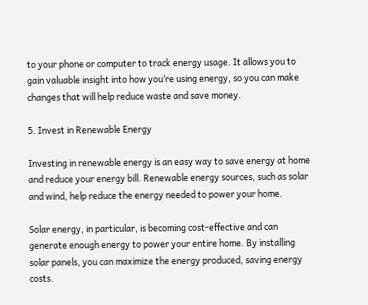to your phone or computer to track energy usage. It allows you to gain valuable insight into how you’re using energy, so you can make changes that will help reduce waste and save money.

5. Invest in Renewable Energy

Investing in renewable energy is an easy way to save energy at home and reduce your energy bill. Renewable energy sources, such as solar and wind, help reduce the energy needed to power your home.

Solar energy, in particular, is becoming cost-effective and can generate enough energy to power your entire home. By installing solar panels, you can maximize the energy produced, saving energy costs.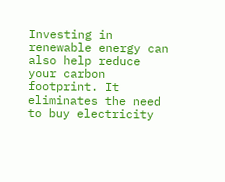Investing in renewable energy can also help reduce your carbon footprint. It eliminates the need to buy electricity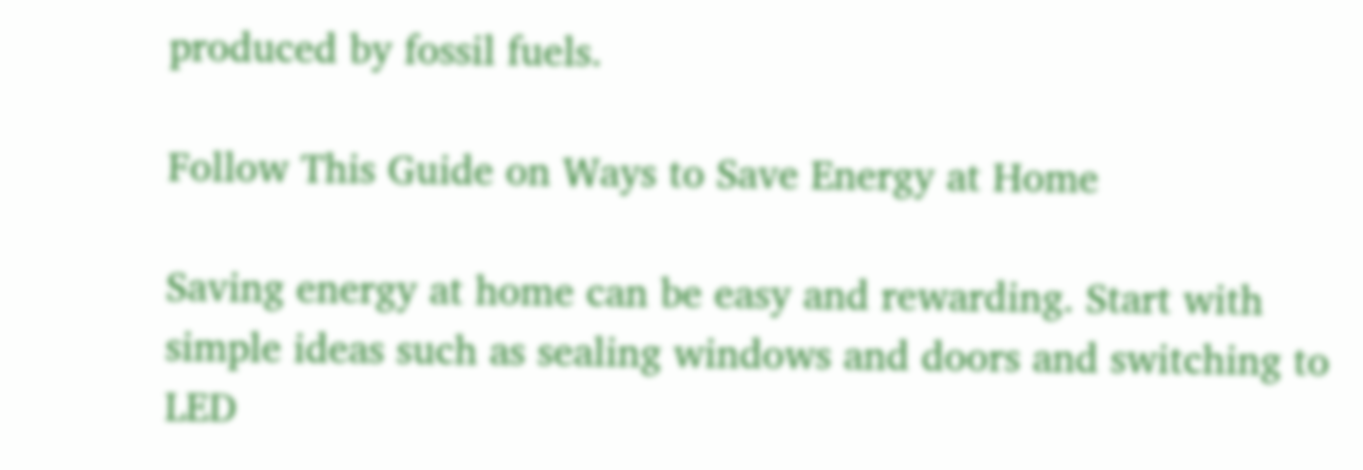produced by fossil fuels.

Follow This Guide on Ways to Save Energy at Home

Saving energy at home can be easy and rewarding. Start with simple ideas such as sealing windows and doors and switching to LED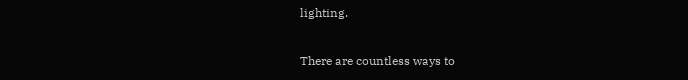lighting.

There are countless ways to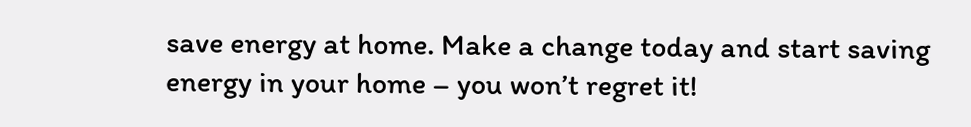save energy at home. Make a change today and start saving energy in your home – you won’t regret it!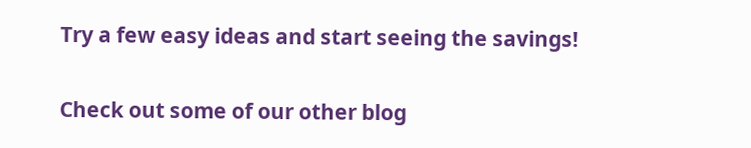Try a few easy ideas and start seeing the savings!

Check out some of our other blog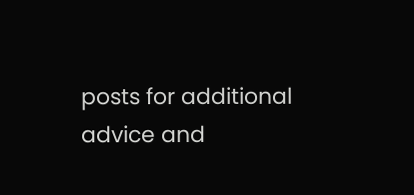posts for additional advice and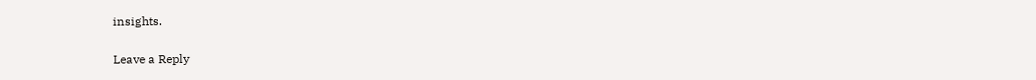insights.

Leave a Reply